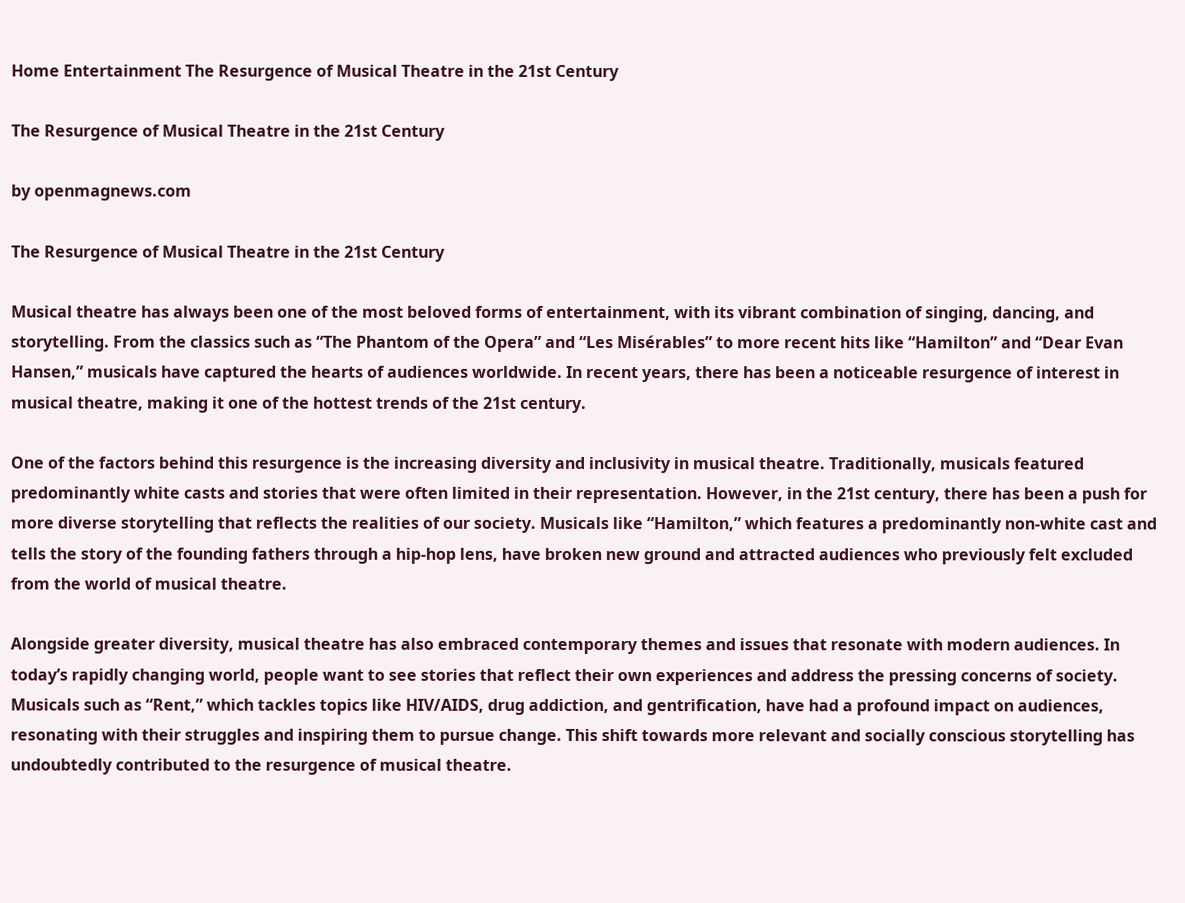Home Entertainment The Resurgence of Musical Theatre in the 21st Century

The Resurgence of Musical Theatre in the 21st Century

by openmagnews.com

The Resurgence of Musical Theatre in the 21st Century

Musical theatre has always been one of the most beloved forms of entertainment, with its vibrant combination of singing, dancing, and storytelling. From the classics such as “The Phantom of the Opera” and “Les Misérables” to more recent hits like “Hamilton” and “Dear Evan Hansen,” musicals have captured the hearts of audiences worldwide. In recent years, there has been a noticeable resurgence of interest in musical theatre, making it one of the hottest trends of the 21st century.

One of the factors behind this resurgence is the increasing diversity and inclusivity in musical theatre. Traditionally, musicals featured predominantly white casts and stories that were often limited in their representation. However, in the 21st century, there has been a push for more diverse storytelling that reflects the realities of our society. Musicals like “Hamilton,” which features a predominantly non-white cast and tells the story of the founding fathers through a hip-hop lens, have broken new ground and attracted audiences who previously felt excluded from the world of musical theatre.

Alongside greater diversity, musical theatre has also embraced contemporary themes and issues that resonate with modern audiences. In today’s rapidly changing world, people want to see stories that reflect their own experiences and address the pressing concerns of society. Musicals such as “Rent,” which tackles topics like HIV/AIDS, drug addiction, and gentrification, have had a profound impact on audiences, resonating with their struggles and inspiring them to pursue change. This shift towards more relevant and socially conscious storytelling has undoubtedly contributed to the resurgence of musical theatre.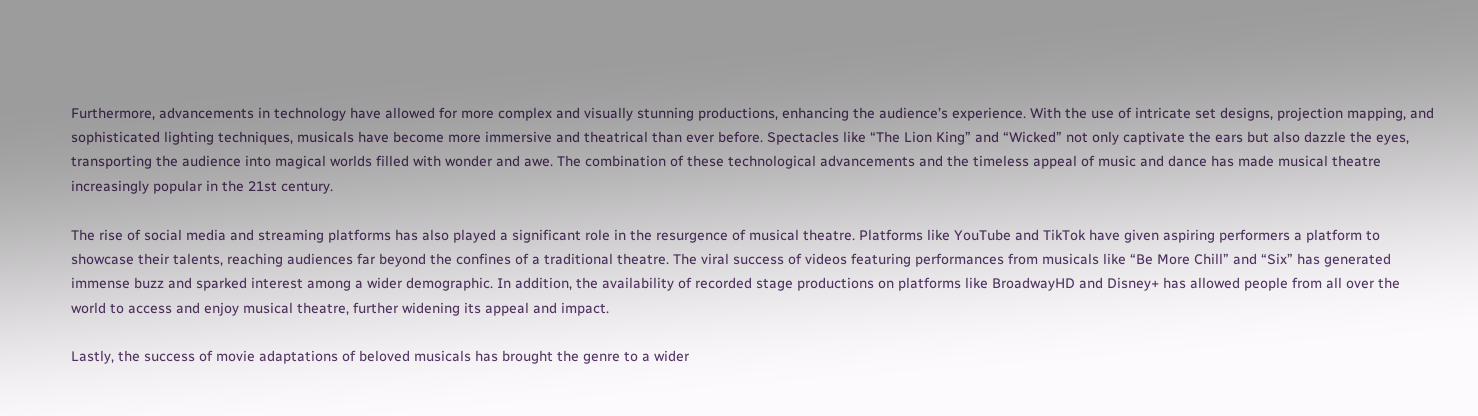Furthermore, advancements in technology have allowed for more complex and visually stunning productions, enhancing the audience’s experience. With the use of intricate set designs, projection mapping, and sophisticated lighting techniques, musicals have become more immersive and theatrical than ever before. Spectacles like “The Lion King” and “Wicked” not only captivate the ears but also dazzle the eyes, transporting the audience into magical worlds filled with wonder and awe. The combination of these technological advancements and the timeless appeal of music and dance has made musical theatre increasingly popular in the 21st century.

The rise of social media and streaming platforms has also played a significant role in the resurgence of musical theatre. Platforms like YouTube and TikTok have given aspiring performers a platform to showcase their talents, reaching audiences far beyond the confines of a traditional theatre. The viral success of videos featuring performances from musicals like “Be More Chill” and “Six” has generated immense buzz and sparked interest among a wider demographic. In addition, the availability of recorded stage productions on platforms like BroadwayHD and Disney+ has allowed people from all over the world to access and enjoy musical theatre, further widening its appeal and impact.

Lastly, the success of movie adaptations of beloved musicals has brought the genre to a wider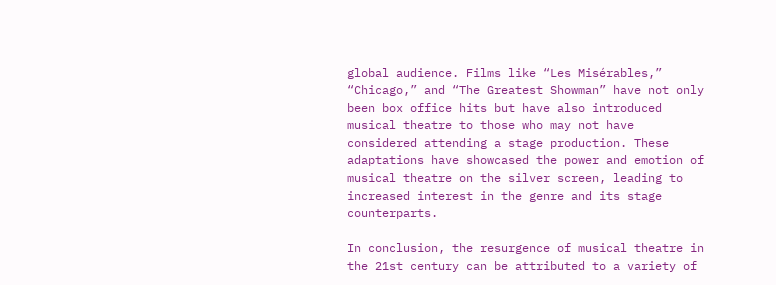global audience. Films like “Les Misérables,” “Chicago,” and “The Greatest Showman” have not only been box office hits but have also introduced musical theatre to those who may not have considered attending a stage production. These adaptations have showcased the power and emotion of musical theatre on the silver screen, leading to increased interest in the genre and its stage counterparts.

In conclusion, the resurgence of musical theatre in the 21st century can be attributed to a variety of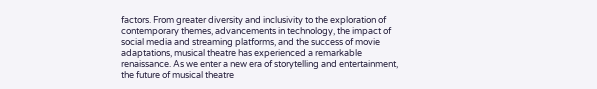factors. From greater diversity and inclusivity to the exploration of contemporary themes, advancements in technology, the impact of social media and streaming platforms, and the success of movie adaptations, musical theatre has experienced a remarkable renaissance. As we enter a new era of storytelling and entertainment, the future of musical theatre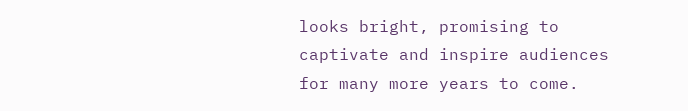looks bright, promising to captivate and inspire audiences for many more years to come.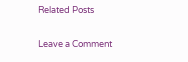Related Posts

Leave a Comment